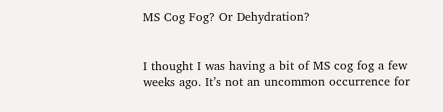MS Cog Fog? Or Dehydration?


I thought I was having a bit of MS cog fog a few weeks ago. It’s not an uncommon occurrence for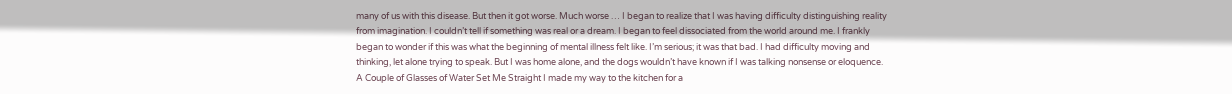many of us with this disease. But then it got worse. Much worse … I began to realize that I was having difficulty distinguishing reality from imagination. I couldn’t tell if something was real or a dream. I began to feel dissociated from the world around me. I frankly began to wonder if this was what the beginning of mental illness felt like. I’m serious; it was that bad. I had difficulty moving and thinking, let alone trying to speak. But I was home alone, and the dogs wouldn’t have known if I was talking nonsense or eloquence. A Couple of Glasses of Water Set Me Straight I made my way to the kitchen for a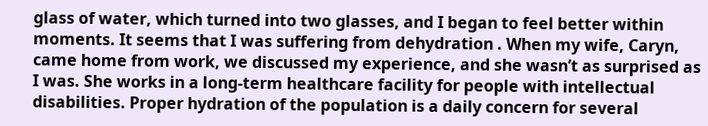glass of water, which turned into two glasses, and I began to feel better within moments. It seems that I was suffering from dehydration . When my wife, Caryn, came home from work, we discussed my experience, and she wasn’t as surprised as I was. She works in a long-term healthcare facility for people with intellectual disabilities. Proper hydration of the population is a daily concern for several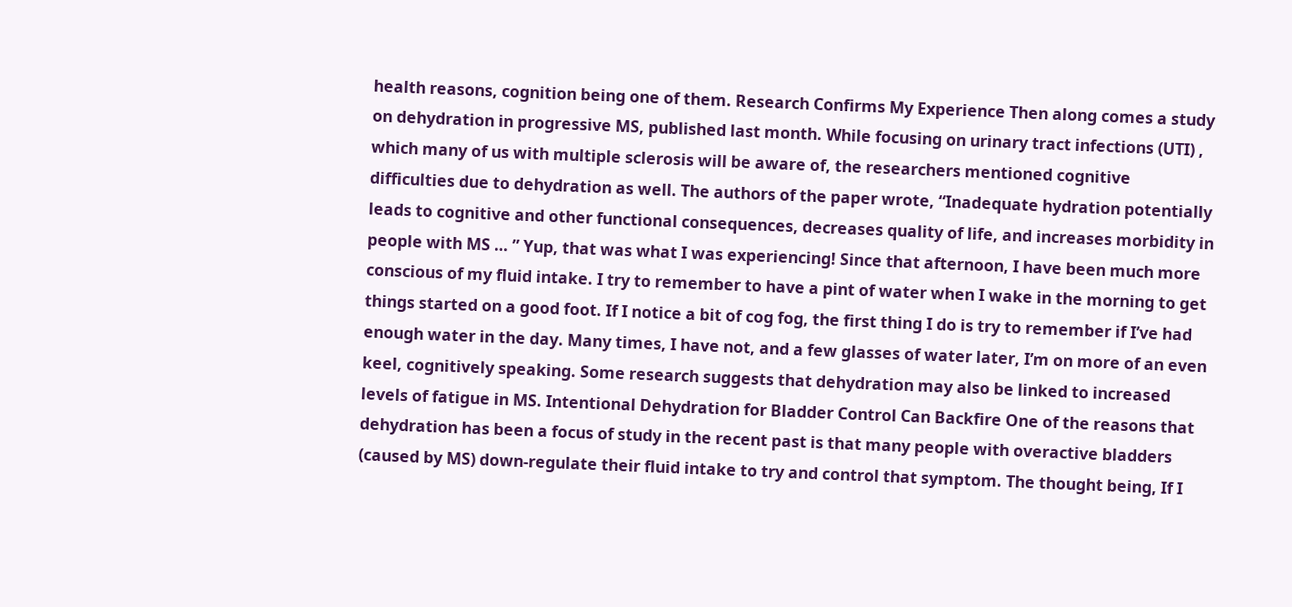health reasons, cognition being one of them. Research Confirms My Experience Then along comes a study on dehydration in progressive MS, published last month. While focusing on urinary tract infections (UTI) , which many of us with multiple sclerosis will be aware of, the researchers mentioned cognitive difficulties due to dehydration as well. The authors of the paper wrote, “Inadequate hydration potentially leads to cognitive and other functional consequences, decreases quality of life, and increases morbidity in people with MS … ” Yup, that was what I was experiencing! Since that afternoon, I have been much more conscious of my fluid intake. I try to remember to have a pint of water when I wake in the morning to get things started on a good foot. If I notice a bit of cog fog, the first thing I do is try to remember if I’ve had enough water in the day. Many times, I have not, and a few glasses of water later, I’m on more of an even keel, cognitively speaking. Some research suggests that dehydration may also be linked to increased levels of fatigue in MS. Intentional Dehydration for Bladder Control Can Backfire One of the reasons that dehydration has been a focus of study in the recent past is that many people with overactive bladders (caused by MS) down-regulate their fluid intake to try and control that symptom. The thought being, If I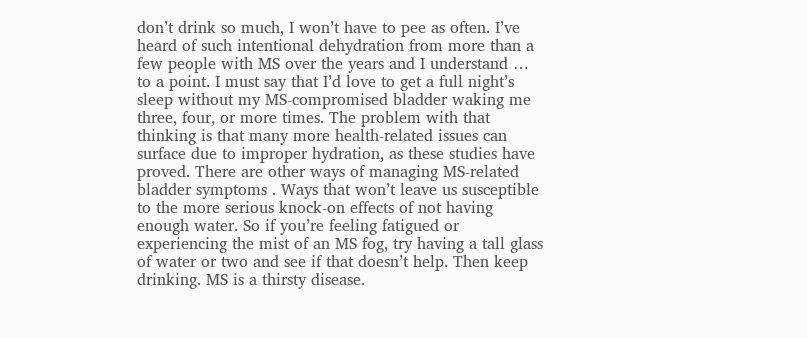don’t drink so much, I won’t have to pee as often. I’ve heard of such intentional dehydration from more than a few people with MS over the years and I understand … to a point. I must say that I’d love to get a full night’s sleep without my MS-compromised bladder waking me three, four, or more times. The problem with that thinking is that many more health-related issues can surface due to improper hydration, as these studies have proved. There are other ways of managing MS-related bladder symptoms . Ways that won’t leave us susceptible to the more serious knock-on effects of not having enough water. So if you’re feeling fatigued or experiencing the mist of an MS fog, try having a tall glass of water or two and see if that doesn’t help. Then keep drinking. MS is a thirsty disease.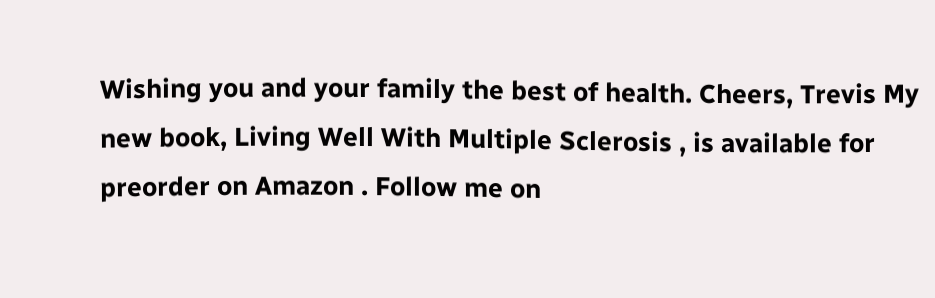Wishing you and your family the best of health. Cheers, Trevis My new book, Living Well With Multiple Sclerosis , is available for preorder on Amazon . Follow me on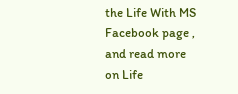the Life With MS Facebook page , and read more on Life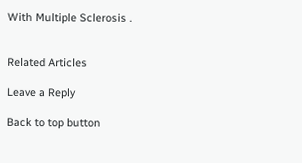With Multiple Sclerosis .


Related Articles

Leave a Reply

Back to top button